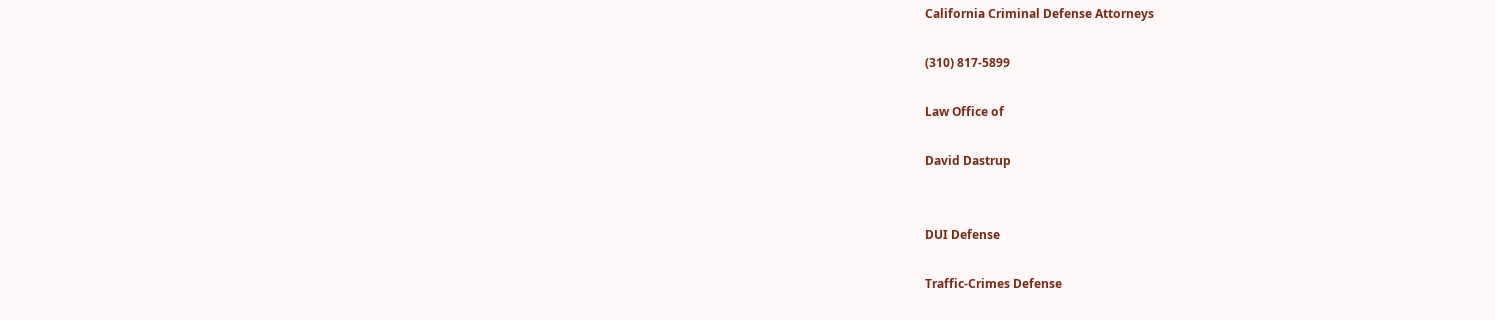California Criminal Defense Attorneys

(310) 817-5899

Law Office of

David Dastrup


DUI Defense

Traffic-Crimes Defense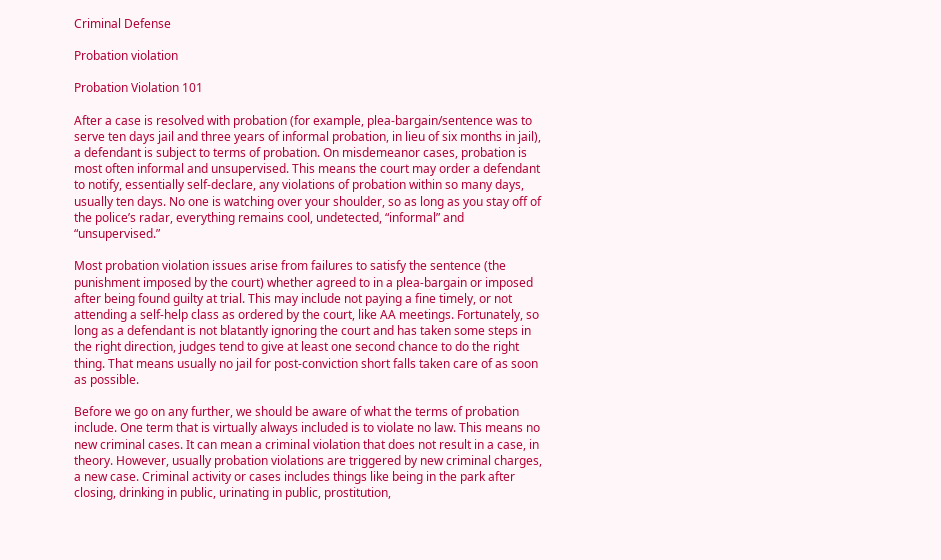Criminal Defense

Probation violation

Probation Violation 101

After a case is resolved with probation (for example, plea-bargain/sentence was to serve ten days jail and three years of informal probation, in lieu of six months in jail), a defendant is subject to terms of probation. On misdemeanor cases, probation is most often informal and unsupervised. This means the court may order a defendant to notify, essentially self-declare, any violations of probation within so many days, usually ten days. No one is watching over your shoulder, so as long as you stay off of the police’s radar, everything remains cool, undetected, “informal” and “unsupervised.”

Most probation violation issues arise from failures to satisfy the sentence (the punishment imposed by the court) whether agreed to in a plea-bargain or imposed after being found guilty at trial. This may include not paying a fine timely, or not attending a self-help class as ordered by the court, like AA meetings. Fortunately, so long as a defendant is not blatantly ignoring the court and has taken some steps in the right direction, judges tend to give at least one second chance to do the right thing. That means usually no jail for post-conviction short falls taken care of as soon as possible.

Before we go on any further, we should be aware of what the terms of probation include. One term that is virtually always included is to violate no law. This means no new criminal cases. It can mean a criminal violation that does not result in a case, in theory. However, usually probation violations are triggered by new criminal charges, a new case. Criminal activity or cases includes things like being in the park after closing, drinking in public, urinating in public, prostitution,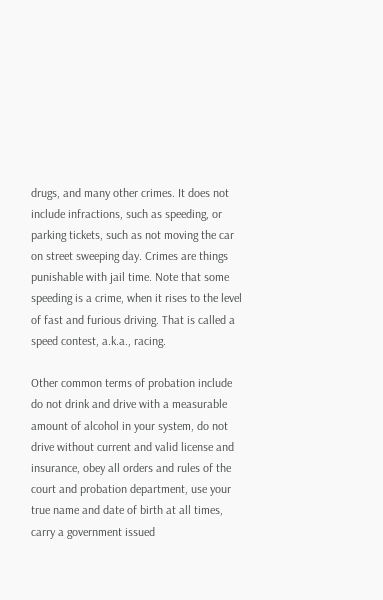drugs, and many other crimes. It does not include infractions, such as speeding, or parking tickets, such as not moving the car on street sweeping day. Crimes are things punishable with jail time. Note that some speeding is a crime, when it rises to the level of fast and furious driving. That is called a speed contest, a.k.a., racing.

Other common terms of probation include do not drink and drive with a measurable amount of alcohol in your system, do not drive without current and valid license and insurance, obey all orders and rules of the court and probation department, use your true name and date of birth at all times, carry a government issued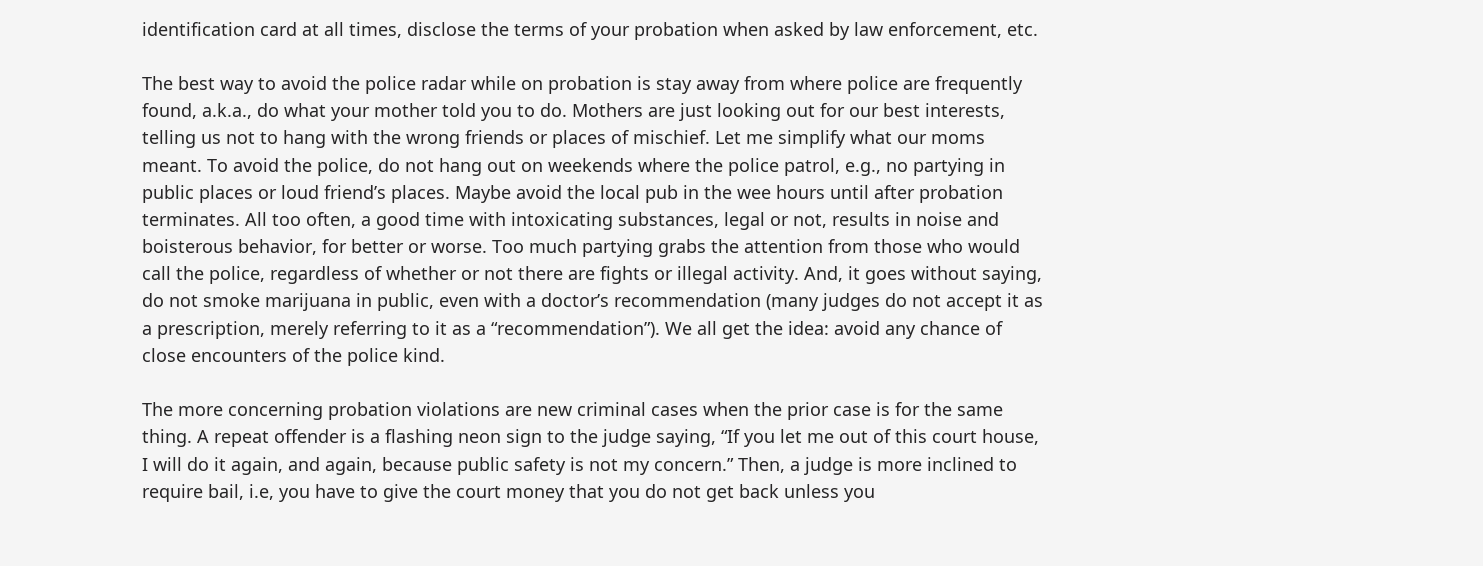identification card at all times, disclose the terms of your probation when asked by law enforcement, etc.

The best way to avoid the police radar while on probation is stay away from where police are frequently found, a.k.a., do what your mother told you to do. Mothers are just looking out for our best interests, telling us not to hang with the wrong friends or places of mischief. Let me simplify what our moms meant. To avoid the police, do not hang out on weekends where the police patrol, e.g., no partying in public places or loud friend’s places. Maybe avoid the local pub in the wee hours until after probation terminates. All too often, a good time with intoxicating substances, legal or not, results in noise and boisterous behavior, for better or worse. Too much partying grabs the attention from those who would call the police, regardless of whether or not there are fights or illegal activity. And, it goes without saying, do not smoke marijuana in public, even with a doctor’s recommendation (many judges do not accept it as a prescription, merely referring to it as a “recommendation”). We all get the idea: avoid any chance of close encounters of the police kind.

The more concerning probation violations are new criminal cases when the prior case is for the same thing. A repeat offender is a flashing neon sign to the judge saying, “If you let me out of this court house, I will do it again, and again, because public safety is not my concern.” Then, a judge is more inclined to require bail, i.e, you have to give the court money that you do not get back unless you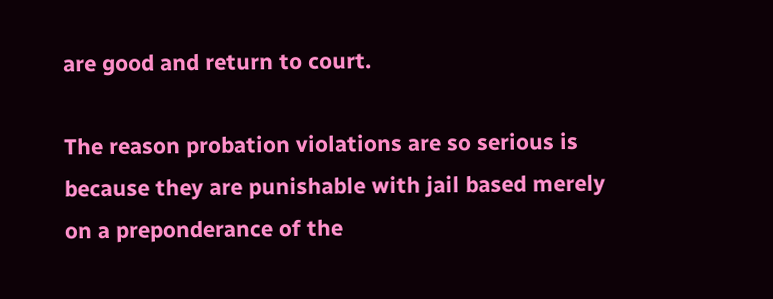are good and return to court.

The reason probation violations are so serious is because they are punishable with jail based merely on a preponderance of the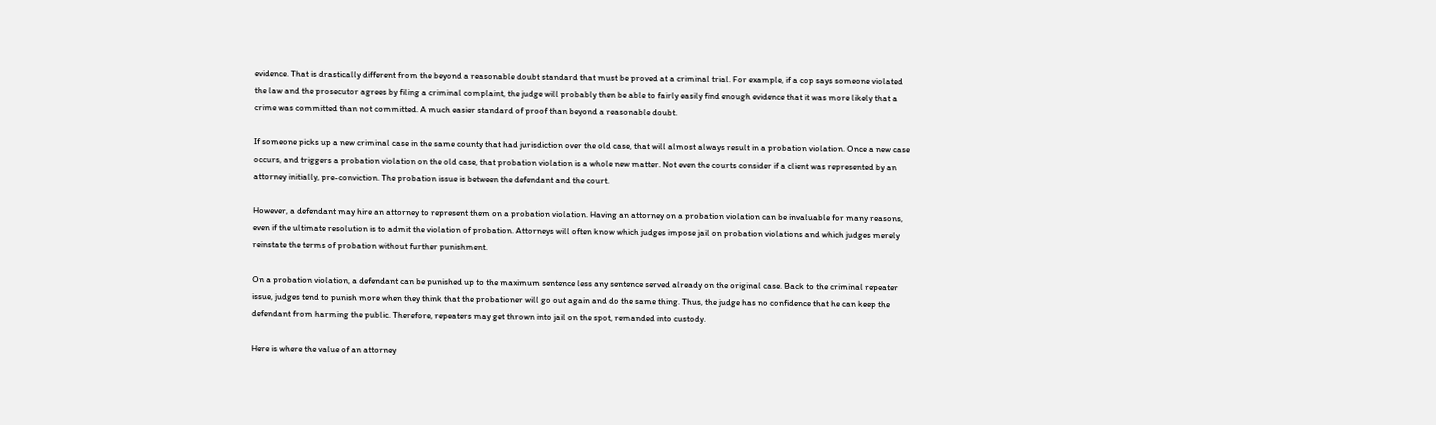evidence. That is drastically different from the beyond a reasonable doubt standard that must be proved at a criminal trial. For example, if a cop says someone violated the law and the prosecutor agrees by filing a criminal complaint, the judge will probably then be able to fairly easily find enough evidence that it was more likely that a crime was committed than not committed. A much easier standard of proof than beyond a reasonable doubt.

If someone picks up a new criminal case in the same county that had jurisdiction over the old case, that will almost always result in a probation violation. Once a new case occurs, and triggers a probation violation on the old case, that probation violation is a whole new matter. Not even the courts consider if a client was represented by an attorney initially, pre-conviction. The probation issue is between the defendant and the court.

However, a defendant may hire an attorney to represent them on a probation violation. Having an attorney on a probation violation can be invaluable for many reasons, even if the ultimate resolution is to admit the violation of probation. Attorneys will often know which judges impose jail on probation violations and which judges merely reinstate the terms of probation without further punishment.

On a probation violation, a defendant can be punished up to the maximum sentence less any sentence served already on the original case. Back to the criminal repeater issue, judges tend to punish more when they think that the probationer will go out again and do the same thing. Thus, the judge has no confidence that he can keep the defendant from harming the public. Therefore, repeaters may get thrown into jail on the spot, remanded into custody.

Here is where the value of an attorney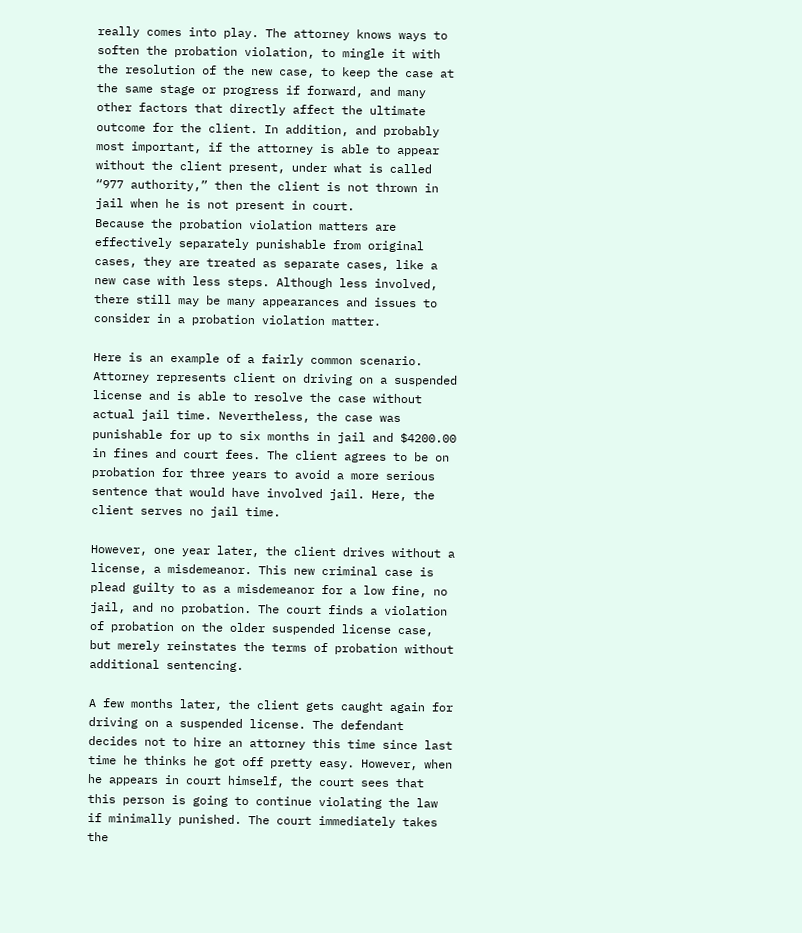really comes into play. The attorney knows ways to soften the probation violation, to mingle it with the resolution of the new case, to keep the case at the same stage or progress if forward, and many other factors that directly affect the ultimate outcome for the client. In addition, and probably most important, if the attorney is able to appear without the client present, under what is called “977 authority,” then the client is not thrown in jail when he is not present in court.
Because the probation violation matters are effectively separately punishable from original cases, they are treated as separate cases, like a new case with less steps. Although less involved, there still may be many appearances and issues to consider in a probation violation matter.

Here is an example of a fairly common scenario. Attorney represents client on driving on a suspended license and is able to resolve the case without actual jail time. Nevertheless, the case was punishable for up to six months in jail and $4200.00 in fines and court fees. The client agrees to be on probation for three years to avoid a more serious sentence that would have involved jail. Here, the client serves no jail time.

However, one year later, the client drives without a license, a misdemeanor. This new criminal case is plead guilty to as a misdemeanor for a low fine, no jail, and no probation. The court finds a violation of probation on the older suspended license case, but merely reinstates the terms of probation without additional sentencing.

A few months later, the client gets caught again for driving on a suspended license. The defendant decides not to hire an attorney this time since last time he thinks he got off pretty easy. However, when he appears in court himself, the court sees that this person is going to continue violating the law if minimally punished. The court immediately takes the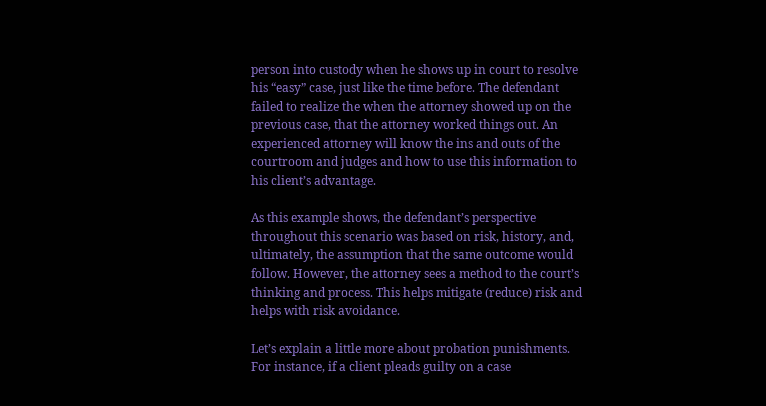person into custody when he shows up in court to resolve his “easy” case, just like the time before. The defendant failed to realize the when the attorney showed up on the previous case, that the attorney worked things out. An experienced attorney will know the ins and outs of the courtroom and judges and how to use this information to his client’s advantage.

As this example shows, the defendant’s perspective throughout this scenario was based on risk, history, and, ultimately, the assumption that the same outcome would follow. However, the attorney sees a method to the court’s thinking and process. This helps mitigate (reduce) risk and helps with risk avoidance.

Let’s explain a little more about probation punishments. For instance, if a client pleads guilty on a case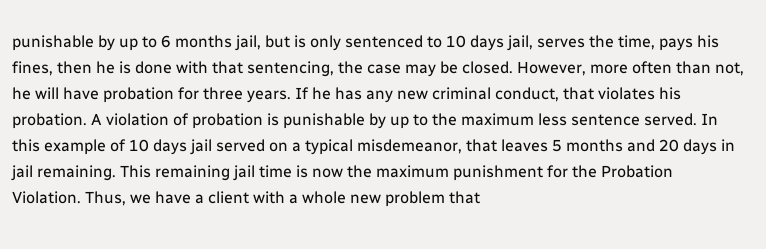punishable by up to 6 months jail, but is only sentenced to 10 days jail, serves the time, pays his fines, then he is done with that sentencing, the case may be closed. However, more often than not, he will have probation for three years. If he has any new criminal conduct, that violates his probation. A violation of probation is punishable by up to the maximum less sentence served. In this example of 10 days jail served on a typical misdemeanor, that leaves 5 months and 20 days in jail remaining. This remaining jail time is now the maximum punishment for the Probation Violation. Thus, we have a client with a whole new problem that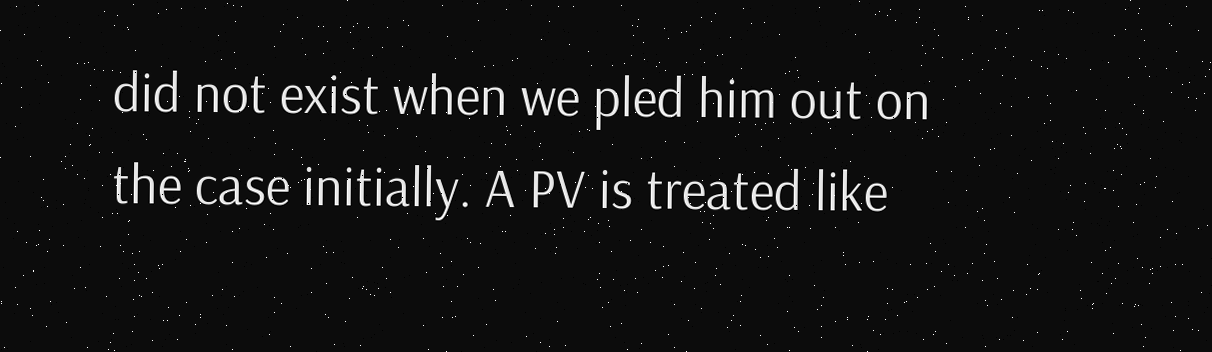did not exist when we pled him out on the case initially. A PV is treated like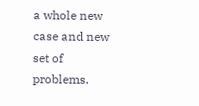a whole new case and new set of problems.